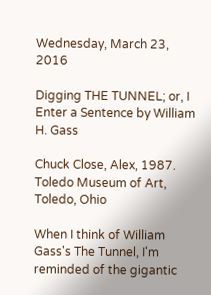Wednesday, March 23, 2016

Digging THE TUNNEL; or, I Enter a Sentence by William H. Gass

Chuck Close, Alex, 1987. Toledo Museum of Art, Toledo, Ohio

When I think of William Gass's The Tunnel, I'm reminded of the gigantic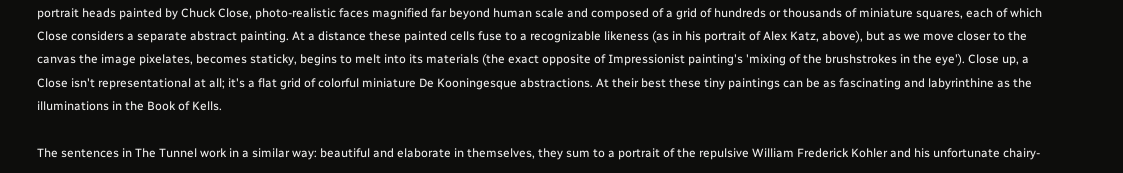portrait heads painted by Chuck Close, photo-realistic faces magnified far beyond human scale and composed of a grid of hundreds or thousands of miniature squares, each of which Close considers a separate abstract painting. At a distance these painted cells fuse to a recognizable likeness (as in his portrait of Alex Katz, above), but as we move closer to the canvas the image pixelates, becomes staticky, begins to melt into its materials (the exact opposite of Impressionist painting's 'mixing of the brushstrokes in the eye'). Close up, a Close isn't representational at all; it's a flat grid of colorful miniature De Kooningesque abstractions. At their best these tiny paintings can be as fascinating and labyrinthine as the illuminations in the Book of Kells.

The sentences in The Tunnel work in a similar way: beautiful and elaborate in themselves, they sum to a portrait of the repulsive William Frederick Kohler and his unfortunate chairy-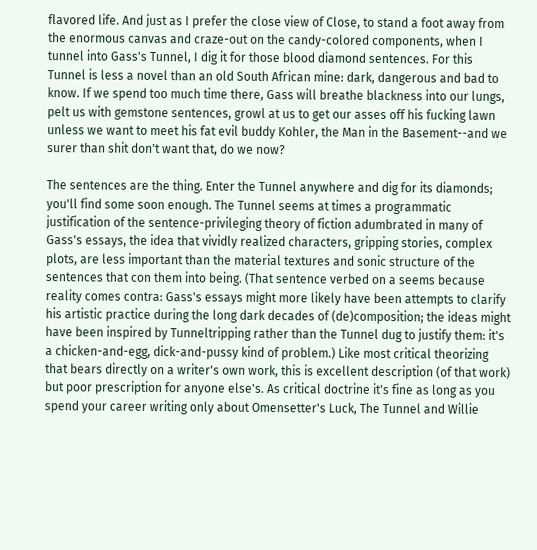flavored life. And just as I prefer the close view of Close, to stand a foot away from the enormous canvas and craze-out on the candy-colored components, when I tunnel into Gass's Tunnel, I dig it for those blood diamond sentences. For this Tunnel is less a novel than an old South African mine: dark, dangerous and bad to know. If we spend too much time there, Gass will breathe blackness into our lungs, pelt us with gemstone sentences, growl at us to get our asses off his fucking lawn unless we want to meet his fat evil buddy Kohler, the Man in the Basement--and we surer than shit don't want that, do we now?

The sentences are the thing. Enter the Tunnel anywhere and dig for its diamonds; you'll find some soon enough. The Tunnel seems at times a programmatic justification of the sentence-privileging theory of fiction adumbrated in many of Gass's essays, the idea that vividly realized characters, gripping stories, complex plots, are less important than the material textures and sonic structure of the sentences that con them into being. (That sentence verbed on a seems because reality comes contra: Gass's essays might more likely have been attempts to clarify his artistic practice during the long dark decades of (de)composition; the ideas might have been inspired by Tunneltripping rather than the Tunnel dug to justify them: it's a chicken-and-egg, dick-and-pussy kind of problem.) Like most critical theorizing that bears directly on a writer's own work, this is excellent description (of that work) but poor prescription for anyone else's. As critical doctrine it's fine as long as you spend your career writing only about Omensetter's Luck, The Tunnel and Willie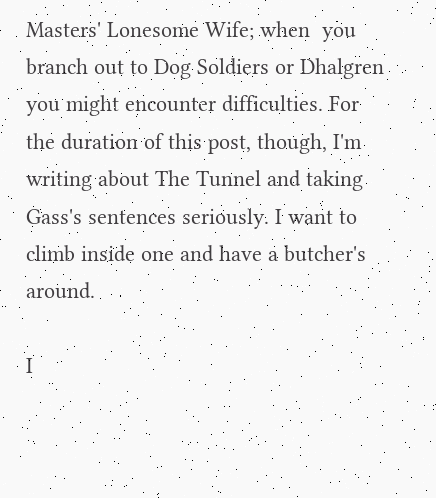Masters' Lonesome Wife; when  you branch out to Dog Soldiers or Dhalgren you might encounter difficulties. For the duration of this post, though, I'm writing about The Tunnel and taking Gass's sentences seriously. I want to climb inside one and have a butcher's around.

I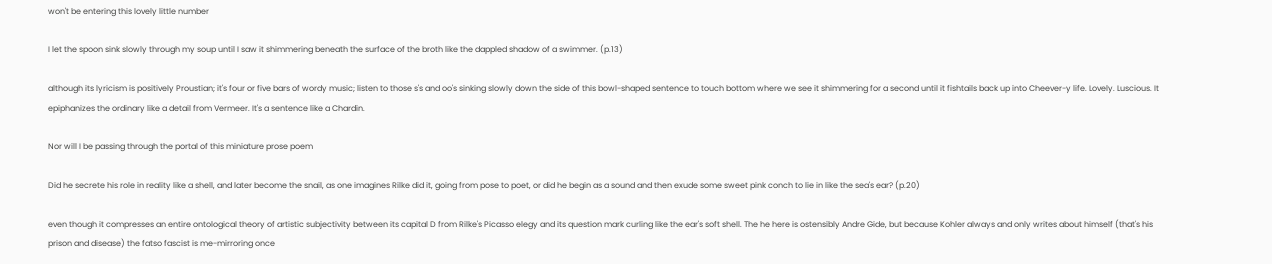won't be entering this lovely little number

I let the spoon sink slowly through my soup until I saw it shimmering beneath the surface of the broth like the dappled shadow of a swimmer. (p.13)

although its lyricism is positively Proustian; it's four or five bars of wordy music; listen to those s's and oo's sinking slowly down the side of this bowl-shaped sentence to touch bottom where we see it shimmering for a second until it fishtails back up into Cheever-y life. Lovely. Luscious. It epiphanizes the ordinary like a detail from Vermeer. It's a sentence like a Chardin.

Nor will I be passing through the portal of this miniature prose poem

Did he secrete his role in reality like a shell, and later become the snail, as one imagines Rilke did it, going from pose to poet, or did he begin as a sound and then exude some sweet pink conch to lie in like the sea's ear? (p.20)

even though it compresses an entire ontological theory of artistic subjectivity between its capital D from Rilke's Picasso elegy and its question mark curling like the ear's soft shell. The he here is ostensibly Andre Gide, but because Kohler always and only writes about himself (that's his prison and disease) the fatso fascist is me-mirroring once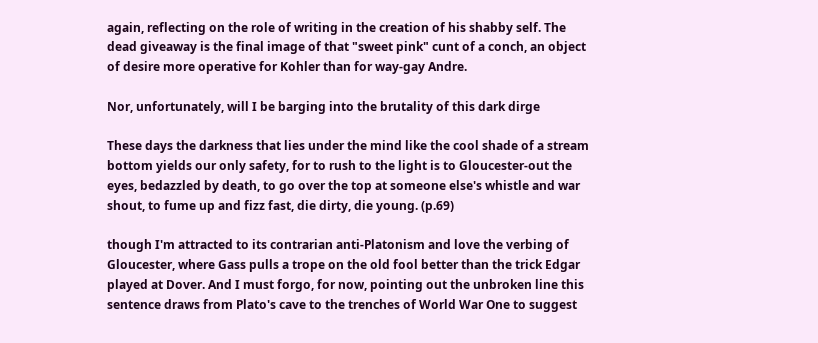again, reflecting on the role of writing in the creation of his shabby self. The dead giveaway is the final image of that "sweet pink" cunt of a conch, an object of desire more operative for Kohler than for way-gay Andre.

Nor, unfortunately, will I be barging into the brutality of this dark dirge

These days the darkness that lies under the mind like the cool shade of a stream bottom yields our only safety, for to rush to the light is to Gloucester-out the eyes, bedazzled by death, to go over the top at someone else's whistle and war shout, to fume up and fizz fast, die dirty, die young. (p.69)

though I'm attracted to its contrarian anti-Platonism and love the verbing of Gloucester, where Gass pulls a trope on the old fool better than the trick Edgar played at Dover. And I must forgo, for now, pointing out the unbroken line this sentence draws from Plato's cave to the trenches of World War One to suggest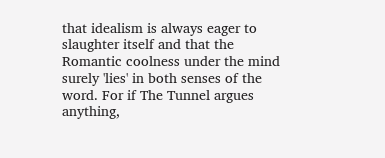that idealism is always eager to slaughter itself and that the Romantic coolness under the mind surely 'lies' in both senses of the word. For if The Tunnel argues anything,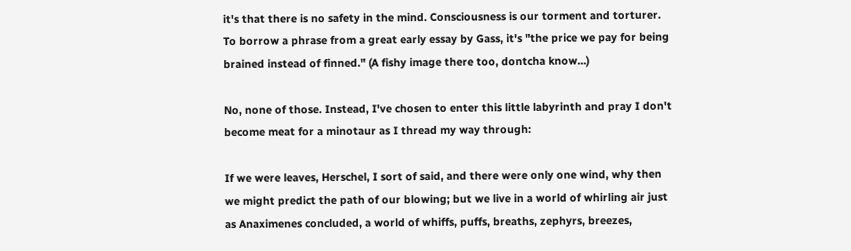it's that there is no safety in the mind. Consciousness is our torment and torturer. To borrow a phrase from a great early essay by Gass, it's "the price we pay for being brained instead of finned." (A fishy image there too, dontcha know...)

No, none of those. Instead, I've chosen to enter this little labyrinth and pray I don't become meat for a minotaur as I thread my way through:

If we were leaves, Herschel, I sort of said, and there were only one wind, why then we might predict the path of our blowing; but we live in a world of whirling air just as Anaximenes concluded, a world of whiffs, puffs, breaths, zephyrs, breezes,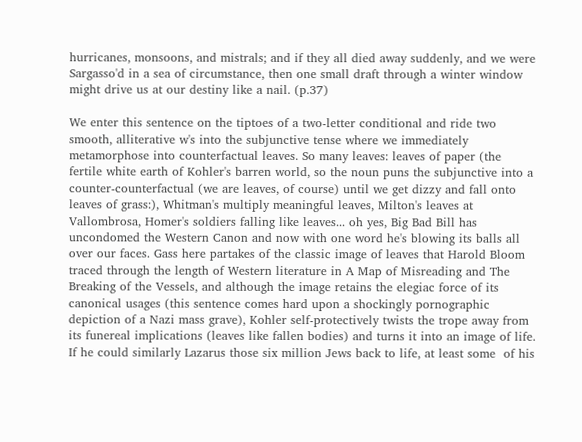hurricanes, monsoons, and mistrals; and if they all died away suddenly, and we were Sargasso'd in a sea of circumstance, then one small draft through a winter window might drive us at our destiny like a nail. (p.37)

We enter this sentence on the tiptoes of a two-letter conditional and ride two smooth, alliterative w's into the subjunctive tense where we immediately metamorphose into counterfactual leaves. So many leaves: leaves of paper (the fertile white earth of Kohler's barren world, so the noun puns the subjunctive into a counter-counterfactual (we are leaves, of course) until we get dizzy and fall onto leaves of grass:), Whitman's multiply meaningful leaves, Milton's leaves at Vallombrosa, Homer's soldiers falling like leaves... oh yes, Big Bad Bill has uncondomed the Western Canon and now with one word he's blowing its balls all over our faces. Gass here partakes of the classic image of leaves that Harold Bloom traced through the length of Western literature in A Map of Misreading and The Breaking of the Vessels, and although the image retains the elegiac force of its canonical usages (this sentence comes hard upon a shockingly pornographic depiction of a Nazi mass grave), Kohler self-protectively twists the trope away from its funereal implications (leaves like fallen bodies) and turns it into an image of life. If he could similarly Lazarus those six million Jews back to life, at least some  of his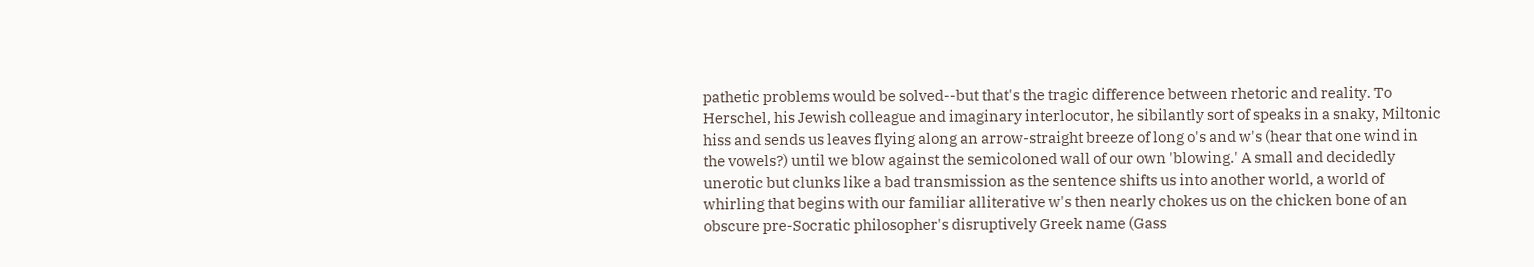pathetic problems would be solved--but that's the tragic difference between rhetoric and reality. To Herschel, his Jewish colleague and imaginary interlocutor, he sibilantly sort of speaks in a snaky, Miltonic hiss and sends us leaves flying along an arrow-straight breeze of long o's and w's (hear that one wind in the vowels?) until we blow against the semicoloned wall of our own 'blowing.' A small and decidedly unerotic but clunks like a bad transmission as the sentence shifts us into another world, a world of whirling that begins with our familiar alliterative w's then nearly chokes us on the chicken bone of an obscure pre-Socratic philosopher's disruptively Greek name (Gass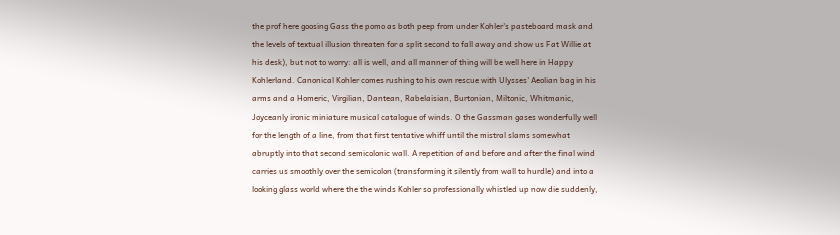the prof here goosing Gass the pomo as both peep from under Kohler's pasteboard mask and the levels of textual illusion threaten for a split second to fall away and show us Fat Willie at his desk), but not to worry: all is well, and all manner of thing will be well here in Happy Kohlerland. Canonical Kohler comes rushing to his own rescue with Ulysses' Aeolian bag in his arms and a Homeric, Virgilian, Dantean, Rabelaisian, Burtonian, Miltonic, Whitmanic, Joyceanly ironic miniature musical catalogue of winds. O the Gassman gases wonderfully well for the length of a line, from that first tentative whiff until the mistral slams somewhat abruptly into that second semicolonic wall. A repetition of and before and after the final wind carries us smoothly over the semicolon (transforming it silently from wall to hurdle) and into a looking glass world where the the winds Kohler so professionally whistled up now die suddenly,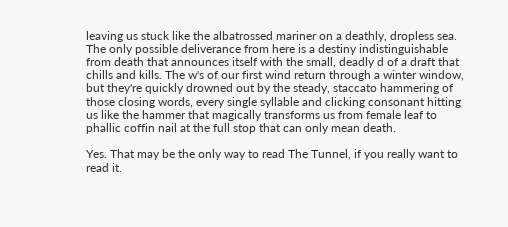leaving us stuck like the albatrossed mariner on a deathly, dropless sea. The only possible deliverance from here is a destiny indistinguishable from death that announces itself with the small, deadly d of a draft that chills and kills. The w's of our first wind return through a winter window, but they're quickly drowned out by the steady, staccato hammering of those closing words, every single syllable and clicking consonant hitting us like the hammer that magically transforms us from female leaf to phallic coffin nail at the full stop that can only mean death.

Yes. That may be the only way to read The Tunnel, if you really want to read it.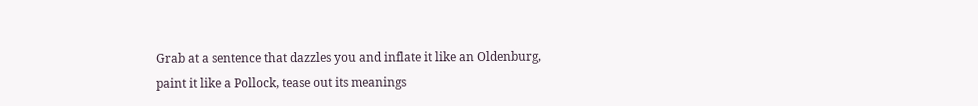Grab at a sentence that dazzles you and inflate it like an Oldenburg, paint it like a Pollock, tease out its meanings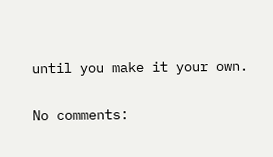until you make it your own.

No comments: